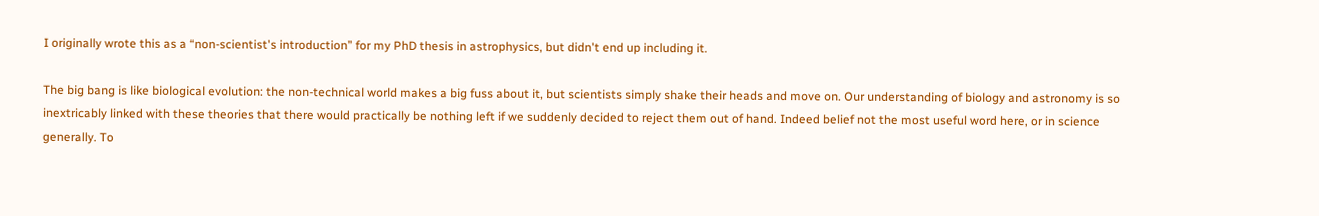I originally wrote this as a “non-scientist's introduction” for my PhD thesis in astrophysics, but didn't end up including it.

The big bang is like biological evolution: the non-technical world makes a big fuss about it, but scientists simply shake their heads and move on. Our understanding of biology and astronomy is so inextricably linked with these theories that there would practically be nothing left if we suddenly decided to reject them out of hand. Indeed belief not the most useful word here, or in science generally. To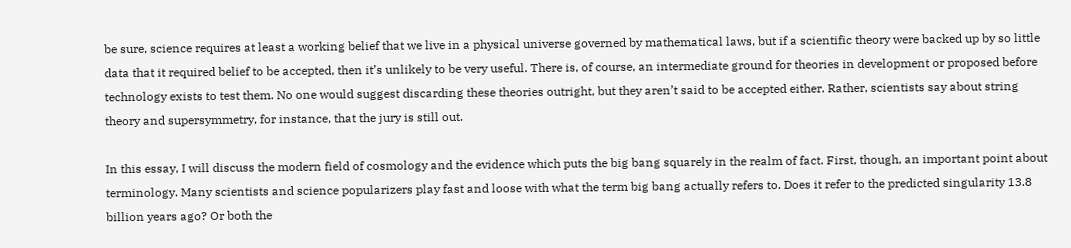be sure, science requires at least a working belief that we live in a physical universe governed by mathematical laws, but if a scientific theory were backed up by so little data that it required belief to be accepted, then it’s unlikely to be very useful. There is, of course, an intermediate ground for theories in development or proposed before technology exists to test them. No one would suggest discarding these theories outright, but they aren’t said to be accepted either. Rather, scientists say about string theory and supersymmetry, for instance, that the jury is still out.

In this essay, I will discuss the modern field of cosmology and the evidence which puts the big bang squarely in the realm of fact. First, though, an important point about terminology. Many scientists and science popularizers play fast and loose with what the term big bang actually refers to. Does it refer to the predicted singularity 13.8 billion years ago? Or both the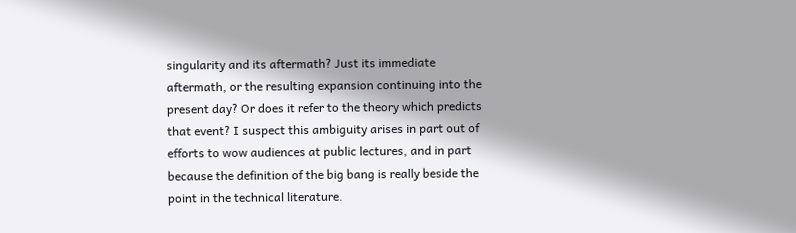singularity and its aftermath? Just its immediate aftermath, or the resulting expansion continuing into the present day? Or does it refer to the theory which predicts that event? I suspect this ambiguity arises in part out of efforts to wow audiences at public lectures, and in part because the definition of the big bang is really beside the point in the technical literature.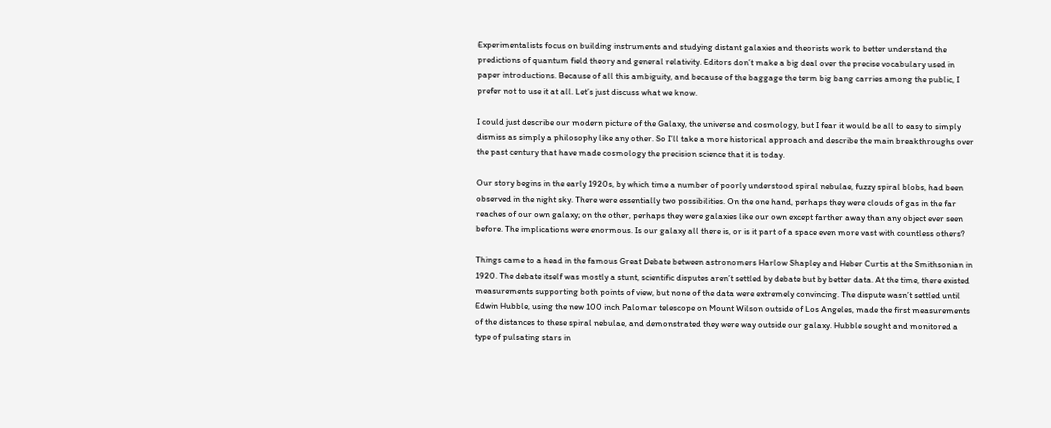Experimentalists focus on building instruments and studying distant galaxies and theorists work to better understand the predictions of quantum field theory and general relativity. Editors don’t make a big deal over the precise vocabulary used in paper introductions. Because of all this ambiguity, and because of the baggage the term big bang carries among the public, I prefer not to use it at all. Let’s just discuss what we know.

I could just describe our modern picture of the Galaxy, the universe and cosmology, but I fear it would be all to easy to simply dismiss as simply a philosophy like any other. So I’ll take a more historical approach and describe the main breakthroughs over the past century that have made cosmology the precision science that it is today.

Our story begins in the early 1920s, by which time a number of poorly understood spiral nebulae, fuzzy spiral blobs, had been observed in the night sky. There were essentially two possibilities. On the one hand, perhaps they were clouds of gas in the far reaches of our own galaxy; on the other, perhaps they were galaxies like our own except farther away than any object ever seen before. The implications were enormous. Is our galaxy all there is, or is it part of a space even more vast with countless others?

Things came to a head in the famous Great Debate between astronomers Harlow Shapley and Heber Curtis at the Smithsonian in 1920. The debate itself was mostly a stunt, scientific disputes aren’t settled by debate but by better data. At the time, there existed measurements supporting both points of view, but none of the data were extremely convincing. The dispute wasn’t settled until Edwin Hubble, using the new 100 inch Palomar telescope on Mount Wilson outside of Los Angeles, made the first measurements of the distances to these spiral nebulae, and demonstrated they were way outside our galaxy. Hubble sought and monitored a type of pulsating stars in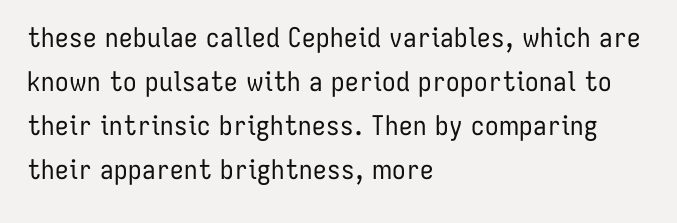these nebulae called Cepheid variables, which are known to pulsate with a period proportional to their intrinsic brightness. Then by comparing their apparent brightness, more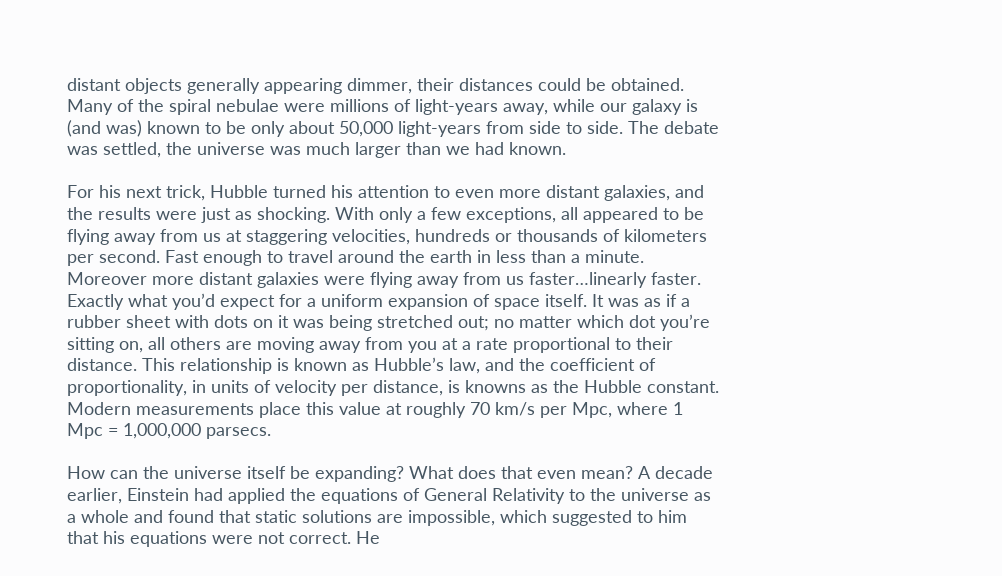distant objects generally appearing dimmer, their distances could be obtained. Many of the spiral nebulae were millions of light-years away, while our galaxy is (and was) known to be only about 50,000 light-years from side to side. The debate was settled, the universe was much larger than we had known.

For his next trick, Hubble turned his attention to even more distant galaxies, and the results were just as shocking. With only a few exceptions, all appeared to be flying away from us at staggering velocities, hundreds or thousands of kilometers per second. Fast enough to travel around the earth in less than a minute. Moreover more distant galaxies were flying away from us faster…linearly faster. Exactly what you’d expect for a uniform expansion of space itself. It was as if a rubber sheet with dots on it was being stretched out; no matter which dot you’re sitting on, all others are moving away from you at a rate proportional to their distance. This relationship is known as Hubble’s law, and the coefficient of proportionality, in units of velocity per distance, is knowns as the Hubble constant. Modern measurements place this value at roughly 70 km/s per Mpc, where 1 Mpc = 1,000,000 parsecs.

How can the universe itself be expanding? What does that even mean? A decade earlier, Einstein had applied the equations of General Relativity to the universe as a whole and found that static solutions are impossible, which suggested to him that his equations were not correct. He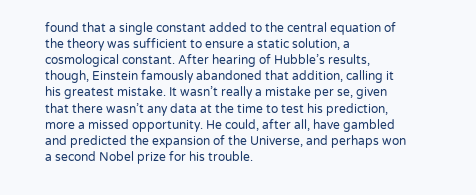found that a single constant added to the central equation of the theory was sufficient to ensure a static solution, a cosmological constant. After hearing of Hubble’s results, though, Einstein famously abandoned that addition, calling it his greatest mistake. It wasn’t really a mistake per se, given that there wasn’t any data at the time to test his prediction, more a missed opportunity. He could, after all, have gambled and predicted the expansion of the Universe, and perhaps won a second Nobel prize for his trouble.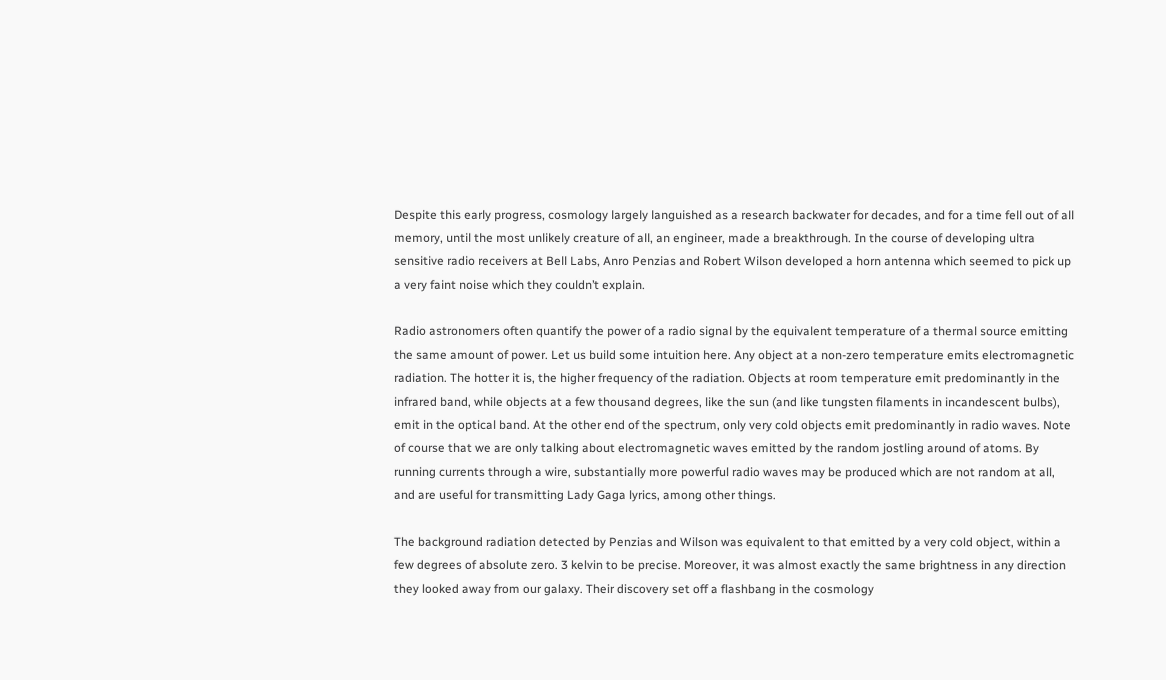Despite this early progress, cosmology largely languished as a research backwater for decades, and for a time fell out of all memory, until the most unlikely creature of all, an engineer, made a breakthrough. In the course of developing ultra sensitive radio receivers at Bell Labs, Anro Penzias and Robert Wilson developed a horn antenna which seemed to pick up a very faint noise which they couldn’t explain.

Radio astronomers often quantify the power of a radio signal by the equivalent temperature of a thermal source emitting the same amount of power. Let us build some intuition here. Any object at a non-zero temperature emits electromagnetic radiation. The hotter it is, the higher frequency of the radiation. Objects at room temperature emit predominantly in the infrared band, while objects at a few thousand degrees, like the sun (and like tungsten filaments in incandescent bulbs), emit in the optical band. At the other end of the spectrum, only very cold objects emit predominantly in radio waves. Note of course that we are only talking about electromagnetic waves emitted by the random jostling around of atoms. By running currents through a wire, substantially more powerful radio waves may be produced which are not random at all, and are useful for transmitting Lady Gaga lyrics, among other things.

The background radiation detected by Penzias and Wilson was equivalent to that emitted by a very cold object, within a few degrees of absolute zero. 3 kelvin to be precise. Moreover, it was almost exactly the same brightness in any direction they looked away from our galaxy. Their discovery set off a flashbang in the cosmology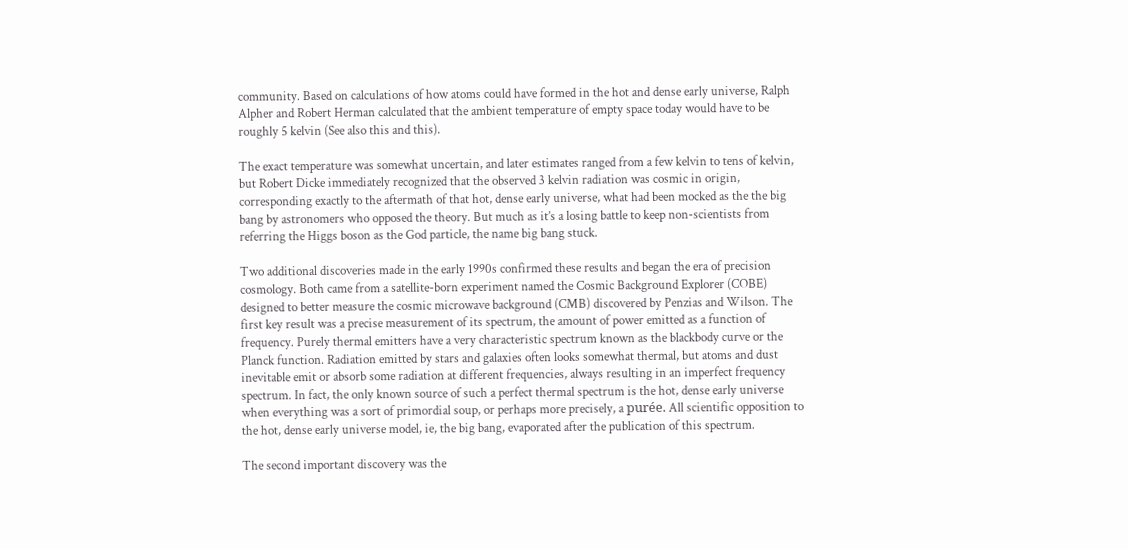community. Based on calculations of how atoms could have formed in the hot and dense early universe, Ralph Alpher and Robert Herman calculated that the ambient temperature of empty space today would have to be roughly 5 kelvin (See also this and this).

The exact temperature was somewhat uncertain, and later estimates ranged from a few kelvin to tens of kelvin, but Robert Dicke immediately recognized that the observed 3 kelvin radiation was cosmic in origin, corresponding exactly to the aftermath of that hot, dense early universe, what had been mocked as the the big bang by astronomers who opposed the theory. But much as it’s a losing battle to keep non-scientists from referring the Higgs boson as the God particle, the name big bang stuck.

Two additional discoveries made in the early 1990s confirmed these results and began the era of precision cosmology. Both came from a satellite-born experiment named the Cosmic Background Explorer (COBE) designed to better measure the cosmic microwave background (CMB) discovered by Penzias and Wilson. The first key result was a precise measurement of its spectrum, the amount of power emitted as a function of frequency. Purely thermal emitters have a very characteristic spectrum known as the blackbody curve or the Planck function. Radiation emitted by stars and galaxies often looks somewhat thermal, but atoms and dust inevitable emit or absorb some radiation at different frequencies, always resulting in an imperfect frequency spectrum. In fact, the only known source of such a perfect thermal spectrum is the hot, dense early universe when everything was a sort of primordial soup, or perhaps more precisely, a purée. All scientific opposition to the hot, dense early universe model, ie, the big bang, evaporated after the publication of this spectrum.

The second important discovery was the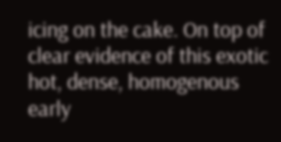icing on the cake. On top of clear evidence of this exotic hot, dense, homogenous early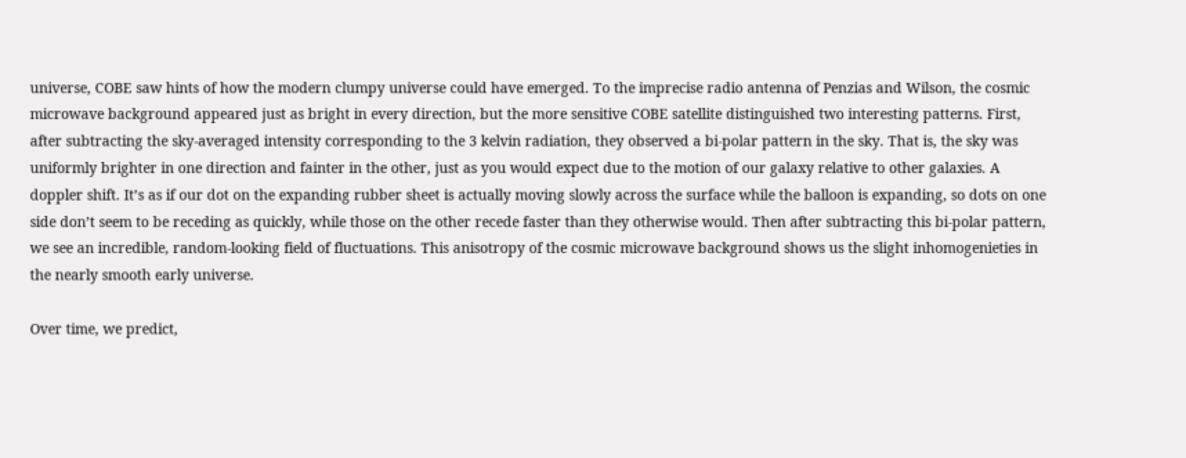universe, COBE saw hints of how the modern clumpy universe could have emerged. To the imprecise radio antenna of Penzias and Wilson, the cosmic microwave background appeared just as bright in every direction, but the more sensitive COBE satellite distinguished two interesting patterns. First, after subtracting the sky-averaged intensity corresponding to the 3 kelvin radiation, they observed a bi-polar pattern in the sky. That is, the sky was uniformly brighter in one direction and fainter in the other, just as you would expect due to the motion of our galaxy relative to other galaxies. A doppler shift. It’s as if our dot on the expanding rubber sheet is actually moving slowly across the surface while the balloon is expanding, so dots on one side don’t seem to be receding as quickly, while those on the other recede faster than they otherwise would. Then after subtracting this bi-polar pattern, we see an incredible, random-looking field of fluctuations. This anisotropy of the cosmic microwave background shows us the slight inhomogenieties in the nearly smooth early universe.

Over time, we predict,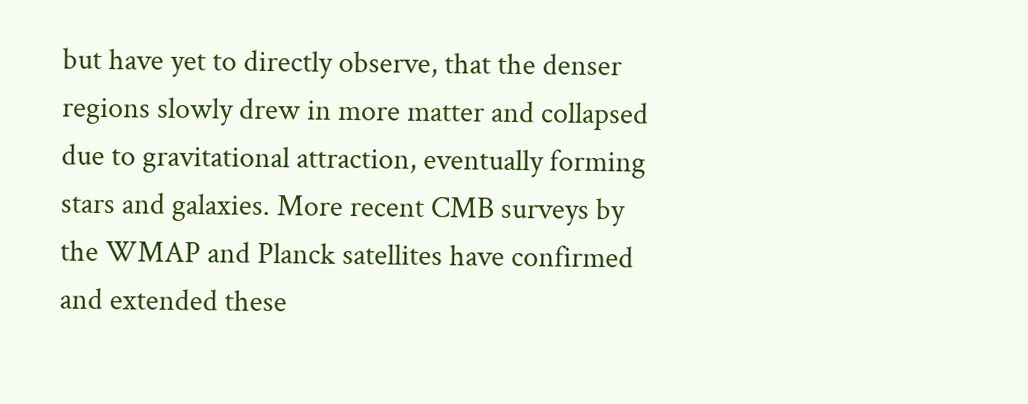but have yet to directly observe, that the denser regions slowly drew in more matter and collapsed due to gravitational attraction, eventually forming stars and galaxies. More recent CMB surveys by the WMAP and Planck satellites have confirmed and extended these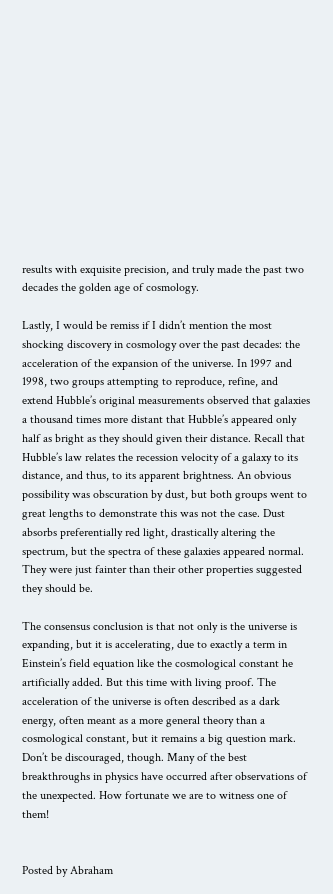results with exquisite precision, and truly made the past two decades the golden age of cosmology.

Lastly, I would be remiss if I didn’t mention the most shocking discovery in cosmology over the past decades: the acceleration of the expansion of the universe. In 1997 and 1998, two groups attempting to reproduce, refine, and extend Hubble’s original measurements observed that galaxies a thousand times more distant that Hubble’s appeared only half as bright as they should given their distance. Recall that Hubble’s law relates the recession velocity of a galaxy to its distance, and thus, to its apparent brightness. An obvious possibility was obscuration by dust, but both groups went to great lengths to demonstrate this was not the case. Dust absorbs preferentially red light, drastically altering the spectrum, but the spectra of these galaxies appeared normal. They were just fainter than their other properties suggested they should be.

The consensus conclusion is that not only is the universe is expanding, but it is accelerating, due to exactly a term in Einstein’s field equation like the cosmological constant he artificially added. But this time with living proof. The acceleration of the universe is often described as a dark energy, often meant as a more general theory than a cosmological constant, but it remains a big question mark. Don’t be discouraged, though. Many of the best breakthroughs in physics have occurred after observations of the unexpected. How fortunate we are to witness one of them!


Posted by Abraham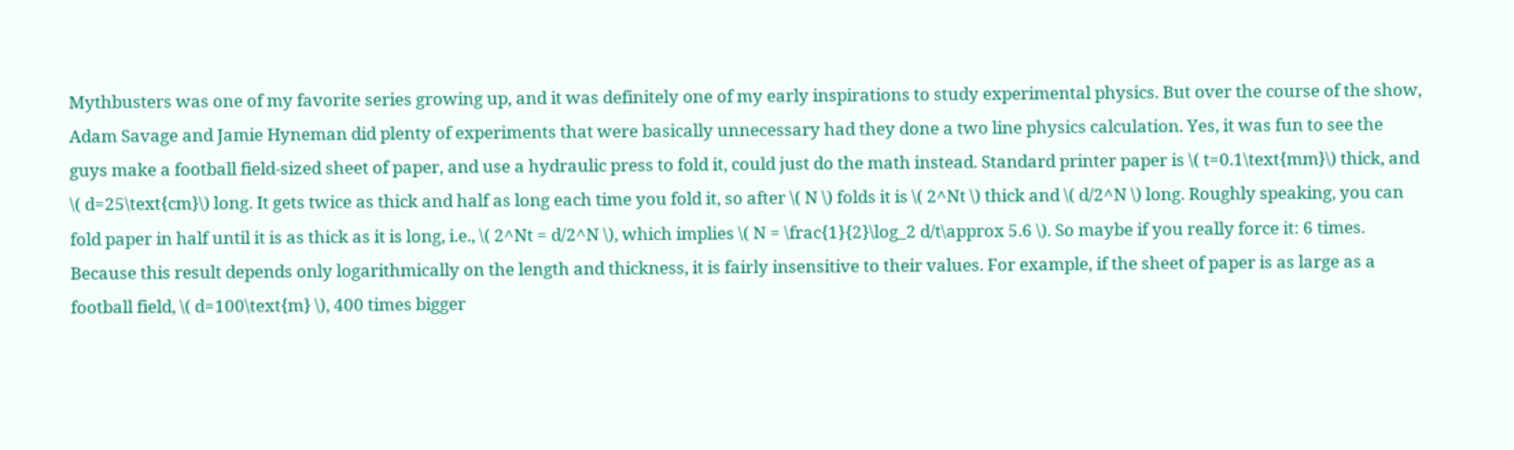Mythbusters was one of my favorite series growing up, and it was definitely one of my early inspirations to study experimental physics. But over the course of the show, Adam Savage and Jamie Hyneman did plenty of experiments that were basically unnecessary had they done a two line physics calculation. Yes, it was fun to see the guys make a football field-sized sheet of paper, and use a hydraulic press to fold it, could just do the math instead. Standard printer paper is \( t=0.1\text{mm}\) thick, and \( d=25\text{cm}\) long. It gets twice as thick and half as long each time you fold it, so after \( N \) folds it is \( 2^Nt \) thick and \( d/2^N \) long. Roughly speaking, you can fold paper in half until it is as thick as it is long, i.e., \( 2^Nt = d/2^N \), which implies \( N = \frac{1}{2}\log_2 d/t\approx 5.6 \). So maybe if you really force it: 6 times. Because this result depends only logarithmically on the length and thickness, it is fairly insensitive to their values. For example, if the sheet of paper is as large as a football field, \( d=100\text{m} \), 400 times bigger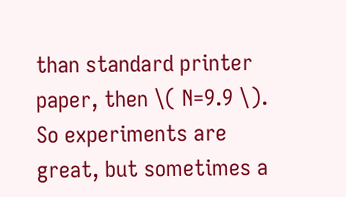than standard printer paper, then \( N=9.9 \). So experiments are great, but sometimes a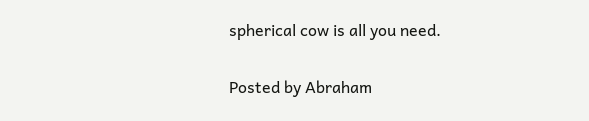spherical cow is all you need.


Posted by Abraham